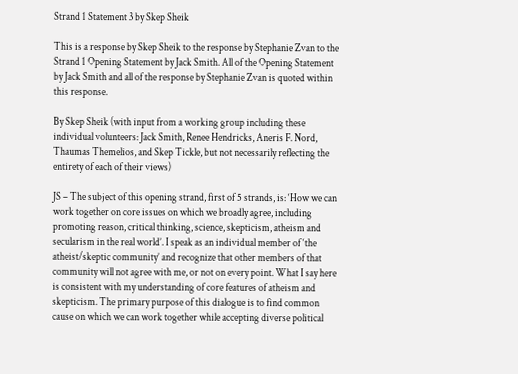Strand 1 Statement 3 by Skep Sheik

This is a response by Skep Sheik to the response by Stephanie Zvan to the Strand 1 Opening Statement by Jack Smith. All of the Opening Statement by Jack Smith and all of the response by Stephanie Zvan is quoted within this response.

By Skep Sheik (with input from a working group including these individual volunteers: Jack Smith, Renee Hendricks, Aneris F. Nord, Thaumas Themelios, and Skep Tickle, but not necessarily reflecting the entirety of each of their views)

JS – The subject of this opening strand, first of 5 strands, is: ‘How we can work together on core issues on which we broadly agree, including promoting reason, critical thinking, science, skepticism, atheism and secularism in the real world’. I speak as an individual member of ‘the atheist/skeptic community’ and recognize that other members of that community will not agree with me, or not on every point. What I say here is consistent with my understanding of core features of atheism and skepticism. The primary purpose of this dialogue is to find common cause on which we can work together while accepting diverse political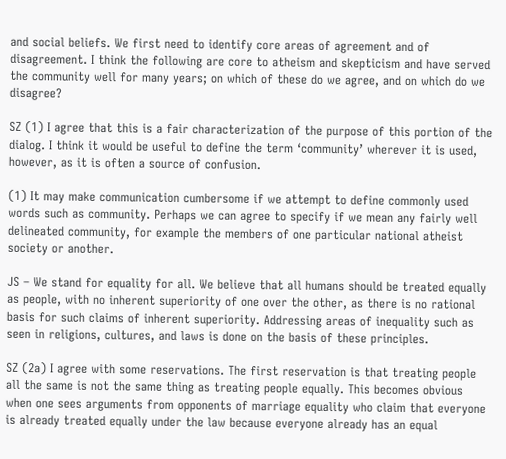and social beliefs. We first need to identify core areas of agreement and of disagreement. I think the following are core to atheism and skepticism and have served the community well for many years; on which of these do we agree, and on which do we disagree?

SZ (1) I agree that this is a fair characterization of the purpose of this portion of the dialog. I think it would be useful to define the term ‘community’ wherever it is used, however, as it is often a source of confusion.

(1) It may make communication cumbersome if we attempt to define commonly used words such as community. Perhaps we can agree to specify if we mean any fairly well delineated community, for example the members of one particular national atheist society or another.

JS – We stand for equality for all. We believe that all humans should be treated equally as people, with no inherent superiority of one over the other, as there is no rational basis for such claims of inherent superiority. Addressing areas of inequality such as seen in religions, cultures, and laws is done on the basis of these principles.

SZ (2a) I agree with some reservations. The first reservation is that treating people all the same is not the same thing as treating people equally. This becomes obvious when one sees arguments from opponents of marriage equality who claim that everyone is already treated equally under the law because everyone already has an equal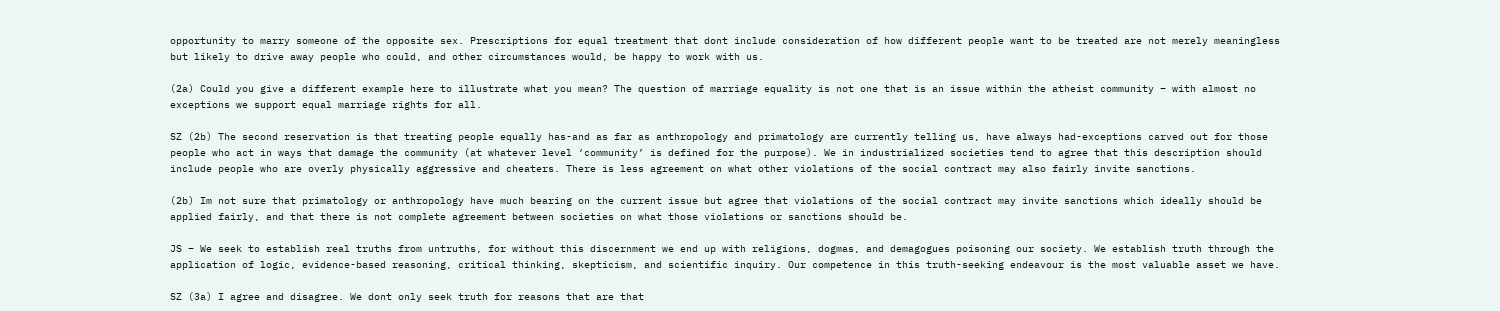opportunity to marry someone of the opposite sex. Prescriptions for equal treatment that dont include consideration of how different people want to be treated are not merely meaningless but likely to drive away people who could, and other circumstances would, be happy to work with us.

(2a) Could you give a different example here to illustrate what you mean? The question of marriage equality is not one that is an issue within the atheist community – with almost no exceptions we support equal marriage rights for all.

SZ (2b) The second reservation is that treating people equally has-and as far as anthropology and primatology are currently telling us, have always had-exceptions carved out for those people who act in ways that damage the community (at whatever level ‘community’ is defined for the purpose). We in industrialized societies tend to agree that this description should include people who are overly physically aggressive and cheaters. There is less agreement on what other violations of the social contract may also fairly invite sanctions.

(2b) Im not sure that primatology or anthropology have much bearing on the current issue but agree that violations of the social contract may invite sanctions which ideally should be applied fairly, and that there is not complete agreement between societies on what those violations or sanctions should be.

JS – We seek to establish real truths from untruths, for without this discernment we end up with religions, dogmas, and demagogues poisoning our society. We establish truth through the application of logic, evidence-based reasoning, critical thinking, skepticism, and scientific inquiry. Our competence in this truth-seeking endeavour is the most valuable asset we have.

SZ (3a) I agree and disagree. We dont only seek truth for reasons that are that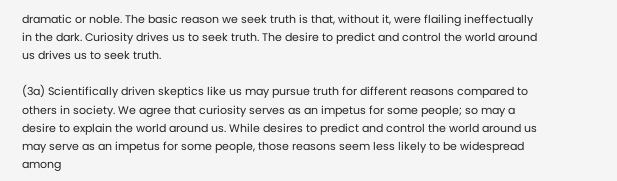dramatic or noble. The basic reason we seek truth is that, without it, were flailing ineffectually in the dark. Curiosity drives us to seek truth. The desire to predict and control the world around us drives us to seek truth.

(3a) Scientifically driven skeptics like us may pursue truth for different reasons compared to others in society. We agree that curiosity serves as an impetus for some people; so may a desire to explain the world around us. While desires to predict and control the world around us may serve as an impetus for some people, those reasons seem less likely to be widespread among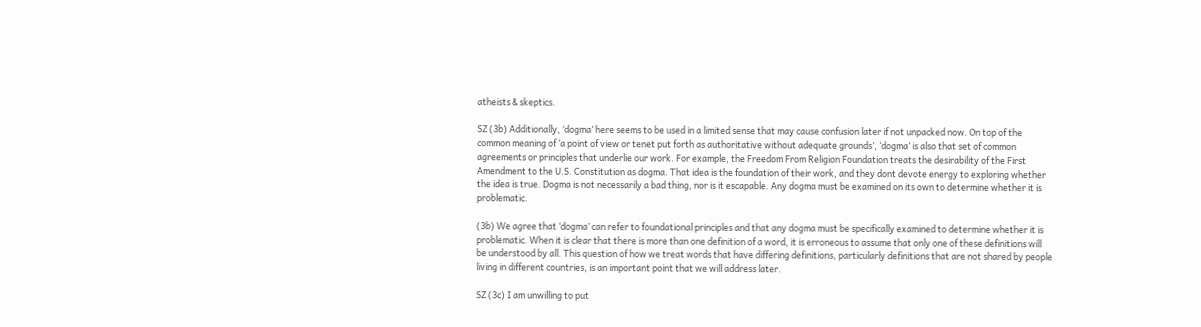atheists & skeptics.

SZ (3b) Additionally, ‘dogma’ here seems to be used in a limited sense that may cause confusion later if not unpacked now. On top of the common meaning of ‘a point of view or tenet put forth as authoritative without adequate grounds’, ‘dogma’ is also that set of common agreements or principles that underlie our work. For example, the Freedom From Religion Foundation treats the desirability of the First Amendment to the U.S. Constitution as dogma. That idea is the foundation of their work, and they dont devote energy to exploring whether the idea is true. Dogma is not necessarily a bad thing, nor is it escapable. Any dogma must be examined on its own to determine whether it is problematic.

(3b) We agree that ‘dogma’ can refer to foundational principles and that any dogma must be specifically examined to determine whether it is problematic. When it is clear that there is more than one definition of a word, it is erroneous to assume that only one of these definitions will be understood by all. This question of how we treat words that have differing definitions, particularly definitions that are not shared by people living in different countries, is an important point that we will address later.

SZ (3c) I am unwilling to put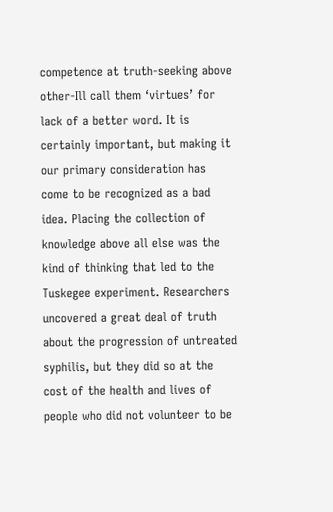competence at truth-seeking above other-Ill call them ‘virtues’ for lack of a better word. It is certainly important, but making it our primary consideration has come to be recognized as a bad idea. Placing the collection of knowledge above all else was the kind of thinking that led to the Tuskegee experiment. Researchers uncovered a great deal of truth about the progression of untreated syphilis, but they did so at the cost of the health and lives of people who did not volunteer to be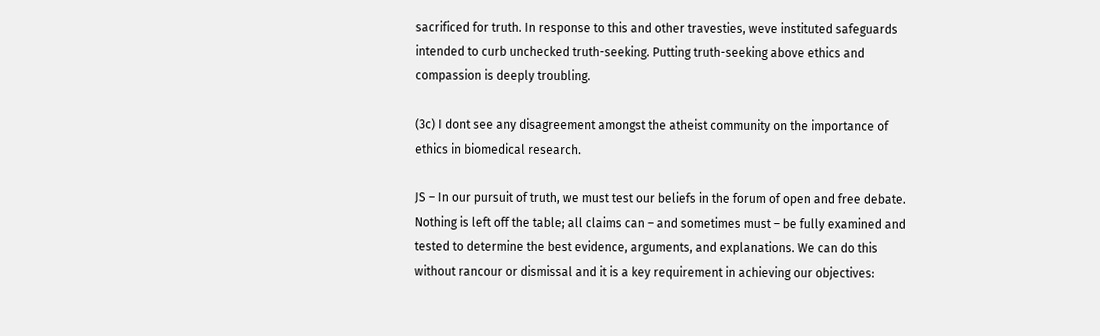sacrificed for truth. In response to this and other travesties, weve instituted safeguards intended to curb unchecked truth-seeking. Putting truth-seeking above ethics and compassion is deeply troubling.

(3c) I dont see any disagreement amongst the atheist community on the importance of ethics in biomedical research.

JS – In our pursuit of truth, we must test our beliefs in the forum of open and free debate. Nothing is left off the table; all claims can – and sometimes must – be fully examined and tested to determine the best evidence, arguments, and explanations. We can do this without rancour or dismissal and it is a key requirement in achieving our objectives: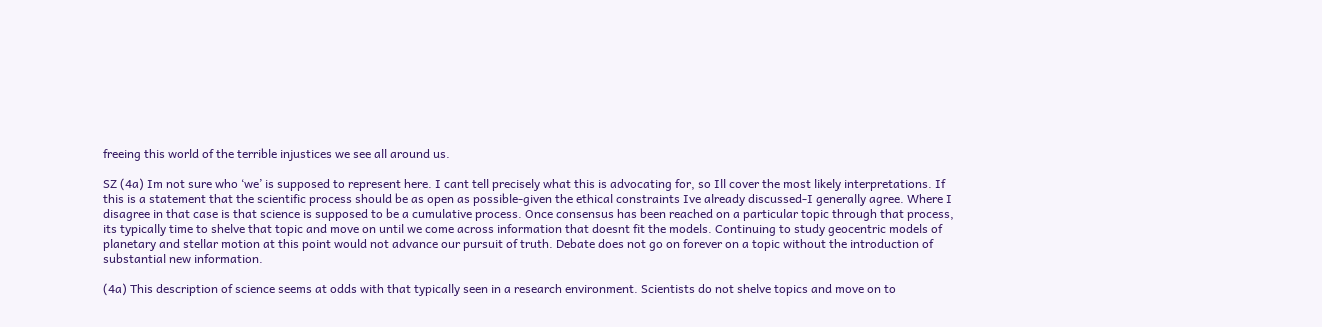freeing this world of the terrible injustices we see all around us.

SZ (4a) Im not sure who ‘we’ is supposed to represent here. I cant tell precisely what this is advocating for, so Ill cover the most likely interpretations. If this is a statement that the scientific process should be as open as possible-given the ethical constraints Ive already discussed-I generally agree. Where I disagree in that case is that science is supposed to be a cumulative process. Once consensus has been reached on a particular topic through that process, its typically time to shelve that topic and move on until we come across information that doesnt fit the models. Continuing to study geocentric models of planetary and stellar motion at this point would not advance our pursuit of truth. Debate does not go on forever on a topic without the introduction of substantial new information.

(4a) This description of science seems at odds with that typically seen in a research environment. Scientists do not shelve topics and move on to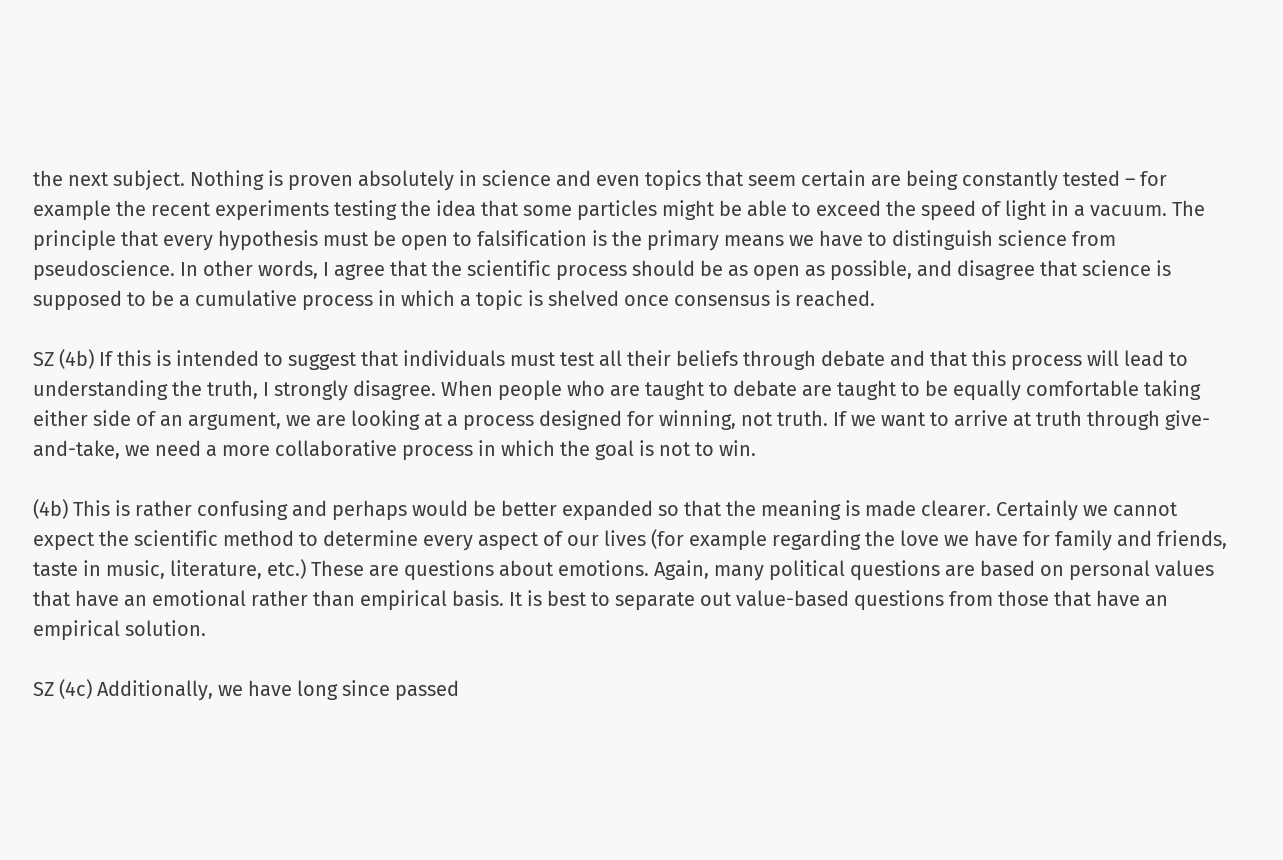the next subject. Nothing is proven absolutely in science and even topics that seem certain are being constantly tested – for example the recent experiments testing the idea that some particles might be able to exceed the speed of light in a vacuum. The principle that every hypothesis must be open to falsification is the primary means we have to distinguish science from pseudoscience. In other words, I agree that the scientific process should be as open as possible, and disagree that science is supposed to be a cumulative process in which a topic is shelved once consensus is reached.

SZ (4b) If this is intended to suggest that individuals must test all their beliefs through debate and that this process will lead to understanding the truth, I strongly disagree. When people who are taught to debate are taught to be equally comfortable taking either side of an argument, we are looking at a process designed for winning, not truth. If we want to arrive at truth through give-and-take, we need a more collaborative process in which the goal is not to win.

(4b) This is rather confusing and perhaps would be better expanded so that the meaning is made clearer. Certainly we cannot expect the scientific method to determine every aspect of our lives (for example regarding the love we have for family and friends, taste in music, literature, etc.) These are questions about emotions. Again, many political questions are based on personal values that have an emotional rather than empirical basis. It is best to separate out value-based questions from those that have an empirical solution.

SZ (4c) Additionally, we have long since passed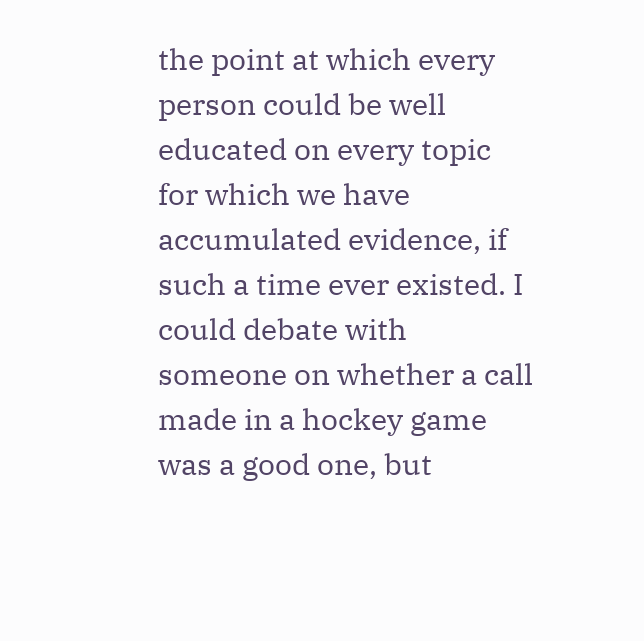the point at which every person could be well educated on every topic for which we have accumulated evidence, if such a time ever existed. I could debate with someone on whether a call made in a hockey game was a good one, but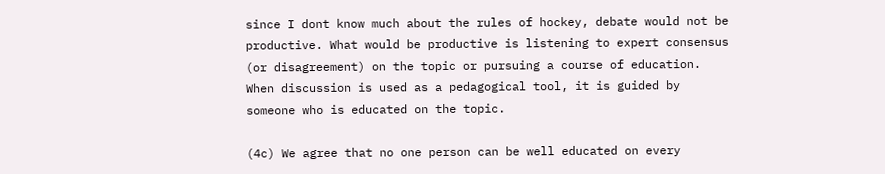since I dont know much about the rules of hockey, debate would not be productive. What would be productive is listening to expert consensus (or disagreement) on the topic or pursuing a course of education. When discussion is used as a pedagogical tool, it is guided by someone who is educated on the topic.

(4c) We agree that no one person can be well educated on every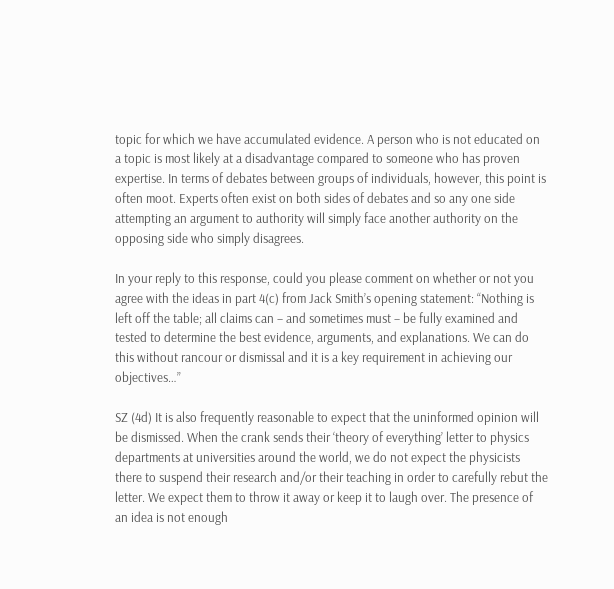topic for which we have accumulated evidence. A person who is not educated on a topic is most likely at a disadvantage compared to someone who has proven expertise. In terms of debates between groups of individuals, however, this point is often moot. Experts often exist on both sides of debates and so any one side attempting an argument to authority will simply face another authority on the opposing side who simply disagrees.

In your reply to this response, could you please comment on whether or not you agree with the ideas in part 4(c) from Jack Smith’s opening statement: “Nothing is left off the table; all claims can – and sometimes must – be fully examined and tested to determine the best evidence, arguments, and explanations. We can do this without rancour or dismissal and it is a key requirement in achieving our objectives…”

SZ (4d) It is also frequently reasonable to expect that the uninformed opinion will be dismissed. When the crank sends their ‘theory of everything’ letter to physics departments at universities around the world, we do not expect the physicists there to suspend their research and/or their teaching in order to carefully rebut the letter. We expect them to throw it away or keep it to laugh over. The presence of an idea is not enough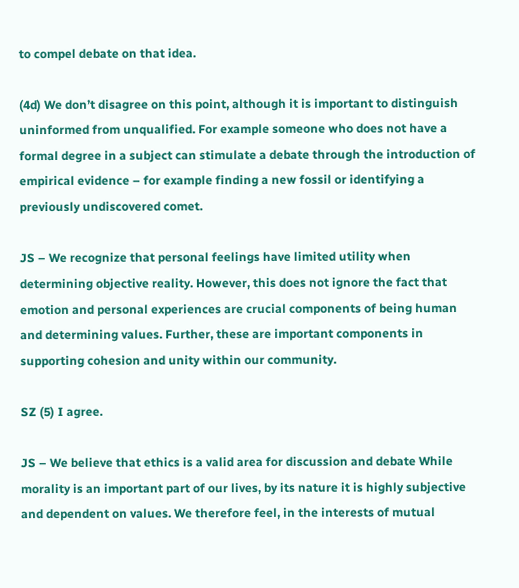to compel debate on that idea.

(4d) We don’t disagree on this point, although it is important to distinguish uninformed from unqualified. For example someone who does not have a formal degree in a subject can stimulate a debate through the introduction of empirical evidence – for example finding a new fossil or identifying a previously undiscovered comet.

JS – We recognize that personal feelings have limited utility when determining objective reality. However, this does not ignore the fact that emotion and personal experiences are crucial components of being human and determining values. Further, these are important components in supporting cohesion and unity within our community.

SZ (5) I agree.

JS – We believe that ethics is a valid area for discussion and debate While morality is an important part of our lives, by its nature it is highly subjective and dependent on values. We therefore feel, in the interests of mutual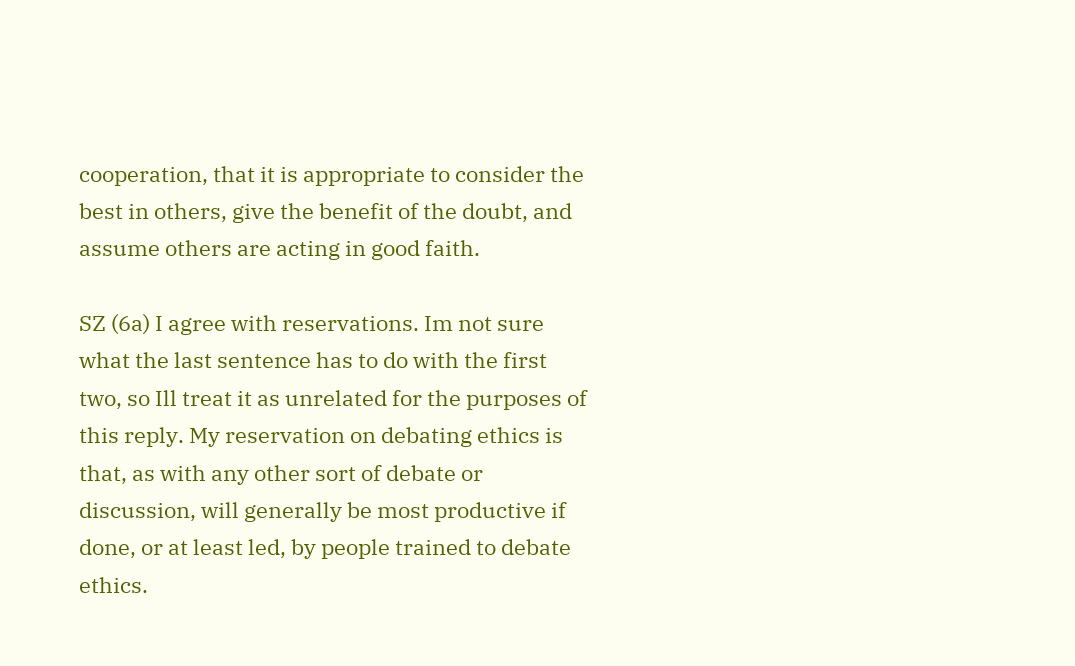cooperation, that it is appropriate to consider the best in others, give the benefit of the doubt, and assume others are acting in good faith.

SZ (6a) I agree with reservations. Im not sure what the last sentence has to do with the first two, so Ill treat it as unrelated for the purposes of this reply. My reservation on debating ethics is that, as with any other sort of debate or discussion, will generally be most productive if done, or at least led, by people trained to debate ethics.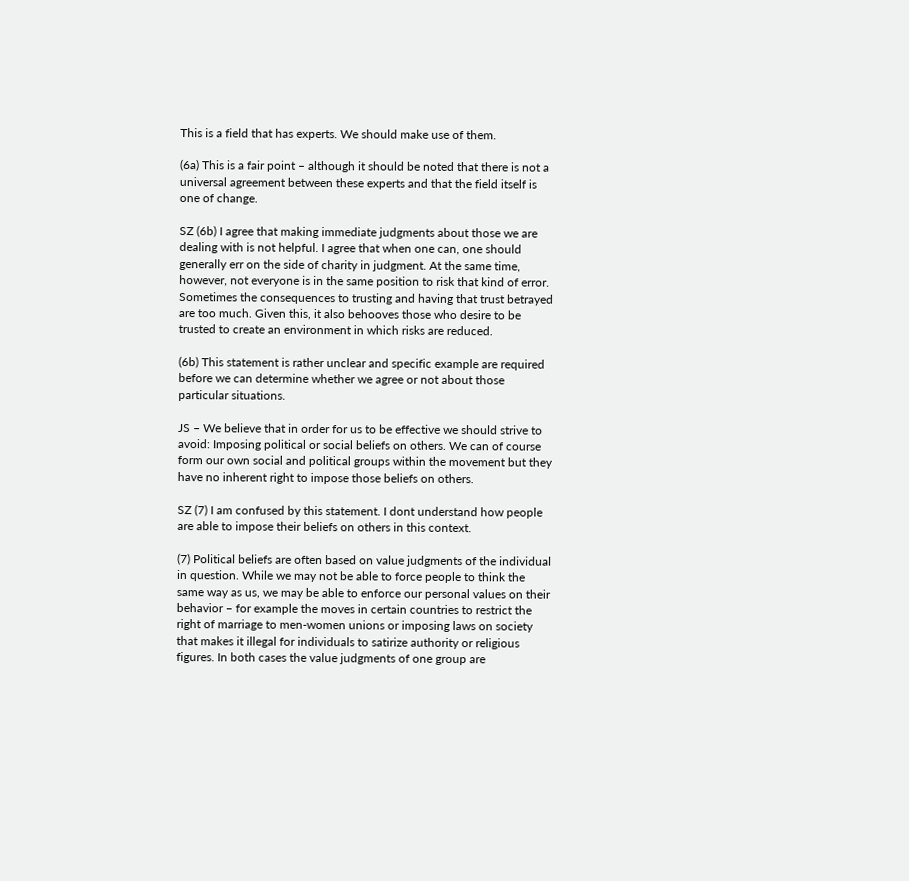This is a field that has experts. We should make use of them.

(6a) This is a fair point – although it should be noted that there is not a universal agreement between these experts and that the field itself is one of change.

SZ (6b) I agree that making immediate judgments about those we are dealing with is not helpful. I agree that when one can, one should generally err on the side of charity in judgment. At the same time, however, not everyone is in the same position to risk that kind of error. Sometimes the consequences to trusting and having that trust betrayed are too much. Given this, it also behooves those who desire to be trusted to create an environment in which risks are reduced.

(6b) This statement is rather unclear and specific example are required before we can determine whether we agree or not about those particular situations.

JS – We believe that in order for us to be effective we should strive to avoid: Imposing political or social beliefs on others. We can of course form our own social and political groups within the movement but they have no inherent right to impose those beliefs on others.

SZ (7) I am confused by this statement. I dont understand how people are able to impose their beliefs on others in this context.

(7) Political beliefs are often based on value judgments of the individual in question. While we may not be able to force people to think the same way as us, we may be able to enforce our personal values on their behavior – for example the moves in certain countries to restrict the right of marriage to men-women unions or imposing laws on society that makes it illegal for individuals to satirize authority or religious figures. In both cases the value judgments of one group are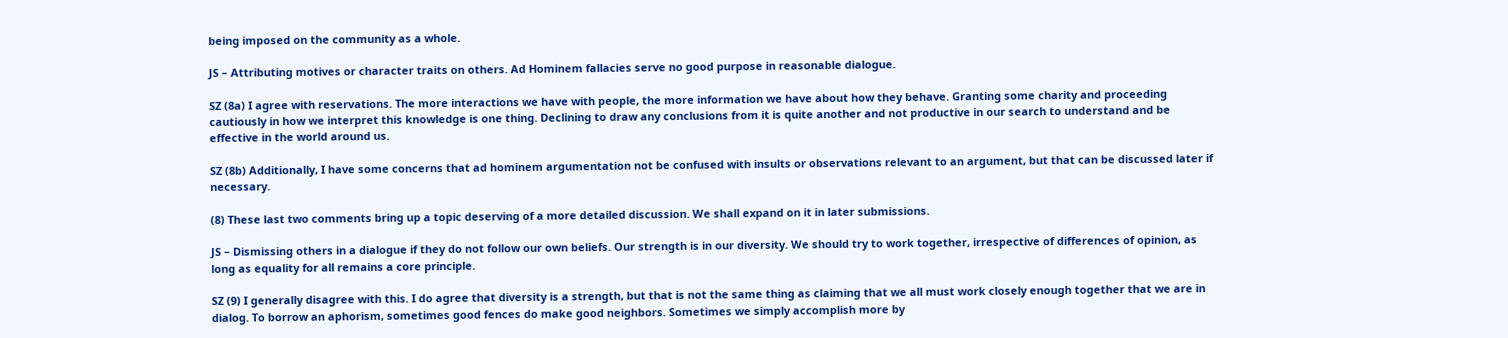being imposed on the community as a whole.

JS – Attributing motives or character traits on others. Ad Hominem fallacies serve no good purpose in reasonable dialogue.

SZ (8a) I agree with reservations. The more interactions we have with people, the more information we have about how they behave. Granting some charity and proceeding cautiously in how we interpret this knowledge is one thing. Declining to draw any conclusions from it is quite another and not productive in our search to understand and be effective in the world around us.

SZ (8b) Additionally, I have some concerns that ad hominem argumentation not be confused with insults or observations relevant to an argument, but that can be discussed later if necessary.

(8) These last two comments bring up a topic deserving of a more detailed discussion. We shall expand on it in later submissions.

JS – Dismissing others in a dialogue if they do not follow our own beliefs. Our strength is in our diversity. We should try to work together, irrespective of differences of opinion, as long as equality for all remains a core principle.

SZ (9) I generally disagree with this. I do agree that diversity is a strength, but that is not the same thing as claiming that we all must work closely enough together that we are in dialog. To borrow an aphorism, sometimes good fences do make good neighbors. Sometimes we simply accomplish more by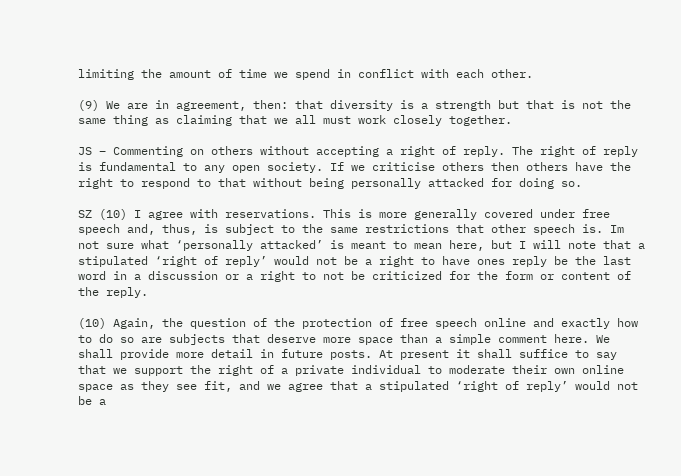limiting the amount of time we spend in conflict with each other.

(9) We are in agreement, then: that diversity is a strength but that is not the same thing as claiming that we all must work closely together.

JS – Commenting on others without accepting a right of reply. The right of reply is fundamental to any open society. If we criticise others then others have the right to respond to that without being personally attacked for doing so.

SZ (10) I agree with reservations. This is more generally covered under free speech and, thus, is subject to the same restrictions that other speech is. Im not sure what ‘personally attacked’ is meant to mean here, but I will note that a stipulated ‘right of reply’ would not be a right to have ones reply be the last word in a discussion or a right to not be criticized for the form or content of the reply.

(10) Again, the question of the protection of free speech online and exactly how to do so are subjects that deserve more space than a simple comment here. We shall provide more detail in future posts. At present it shall suffice to say that we support the right of a private individual to moderate their own online space as they see fit, and we agree that a stipulated ‘right of reply’ would not be a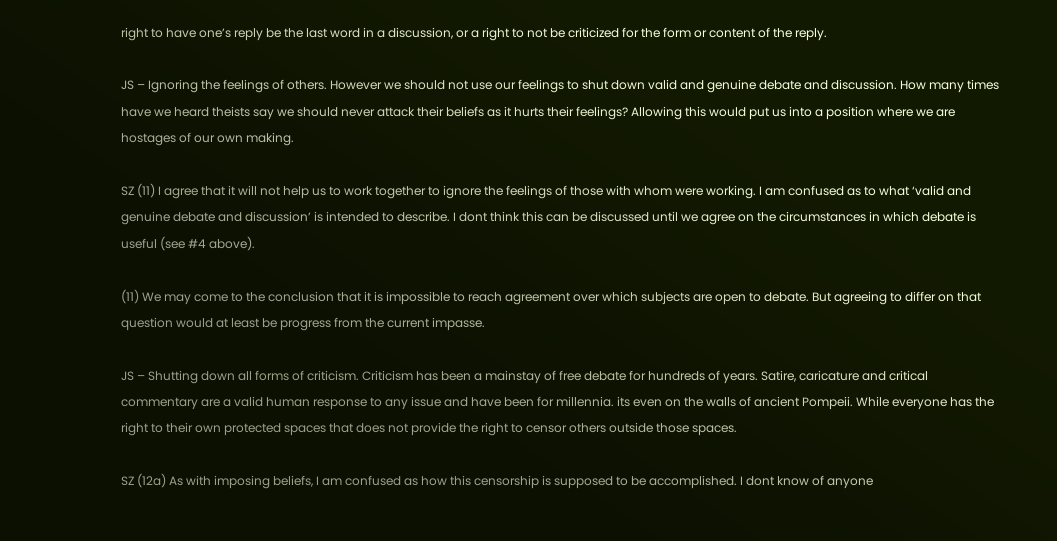right to have one’s reply be the last word in a discussion, or a right to not be criticized for the form or content of the reply.

JS – Ignoring the feelings of others. However we should not use our feelings to shut down valid and genuine debate and discussion. How many times have we heard theists say we should never attack their beliefs as it hurts their feelings? Allowing this would put us into a position where we are hostages of our own making.

SZ (11) I agree that it will not help us to work together to ignore the feelings of those with whom were working. I am confused as to what ‘valid and genuine debate and discussion’ is intended to describe. I dont think this can be discussed until we agree on the circumstances in which debate is useful (see #4 above).

(11) We may come to the conclusion that it is impossible to reach agreement over which subjects are open to debate. But agreeing to differ on that question would at least be progress from the current impasse.

JS – Shutting down all forms of criticism. Criticism has been a mainstay of free debate for hundreds of years. Satire, caricature and critical commentary are a valid human response to any issue and have been for millennia. its even on the walls of ancient Pompeii. While everyone has the right to their own protected spaces that does not provide the right to censor others outside those spaces.

SZ (12a) As with imposing beliefs, I am confused as how this censorship is supposed to be accomplished. I dont know of anyone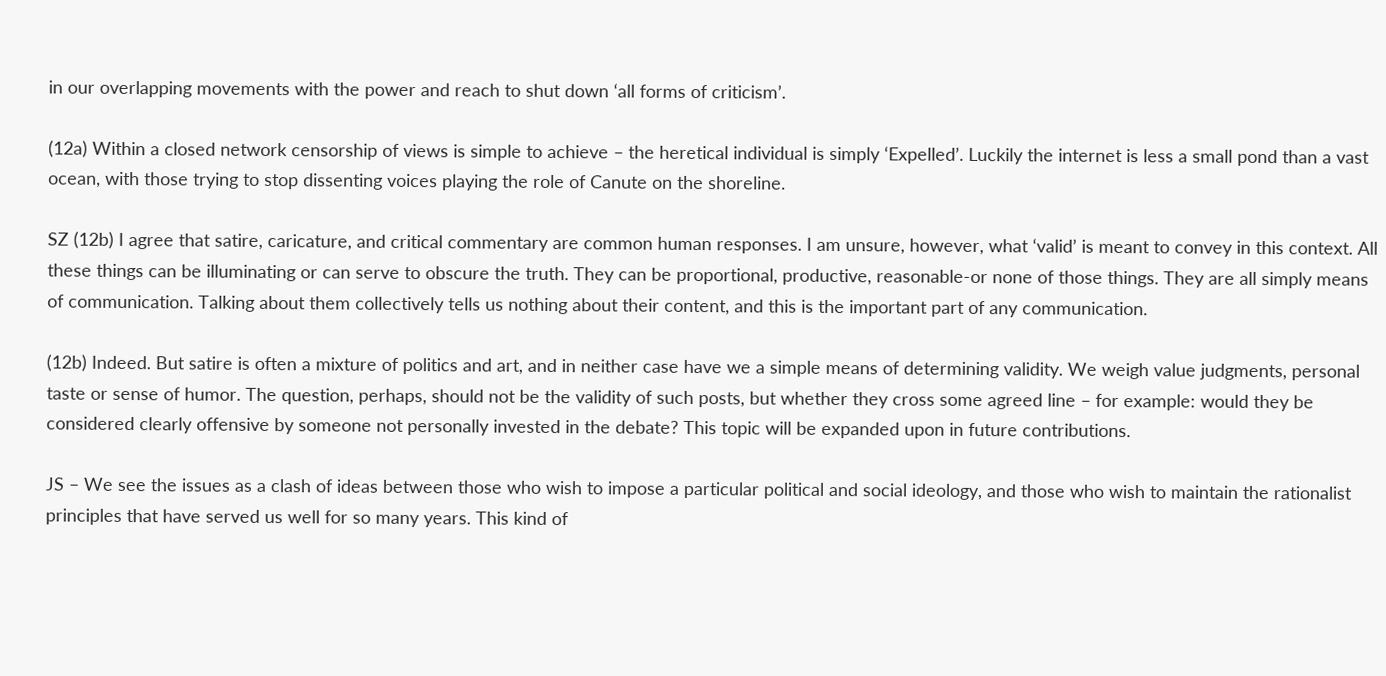in our overlapping movements with the power and reach to shut down ‘all forms of criticism’.

(12a) Within a closed network censorship of views is simple to achieve – the heretical individual is simply ‘Expelled’. Luckily the internet is less a small pond than a vast ocean, with those trying to stop dissenting voices playing the role of Canute on the shoreline.

SZ (12b) I agree that satire, caricature, and critical commentary are common human responses. I am unsure, however, what ‘valid’ is meant to convey in this context. All these things can be illuminating or can serve to obscure the truth. They can be proportional, productive, reasonable-or none of those things. They are all simply means of communication. Talking about them collectively tells us nothing about their content, and this is the important part of any communication.

(12b) Indeed. But satire is often a mixture of politics and art, and in neither case have we a simple means of determining validity. We weigh value judgments, personal taste or sense of humor. The question, perhaps, should not be the validity of such posts, but whether they cross some agreed line – for example: would they be considered clearly offensive by someone not personally invested in the debate? This topic will be expanded upon in future contributions.

JS – We see the issues as a clash of ideas between those who wish to impose a particular political and social ideology, and those who wish to maintain the rationalist principles that have served us well for so many years. This kind of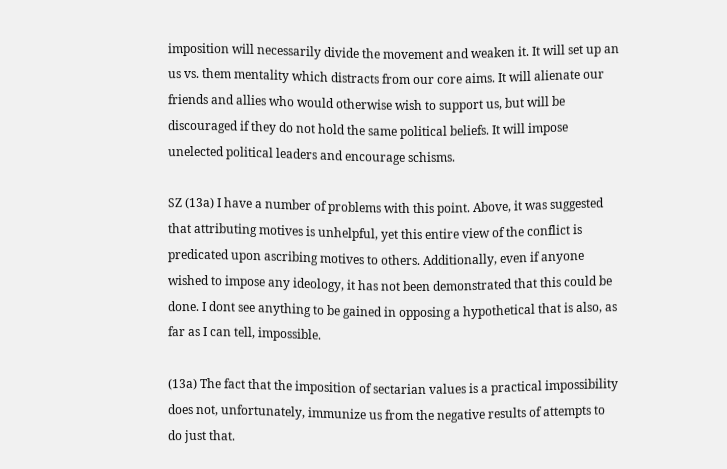imposition will necessarily divide the movement and weaken it. It will set up an us vs. them mentality which distracts from our core aims. It will alienate our friends and allies who would otherwise wish to support us, but will be discouraged if they do not hold the same political beliefs. It will impose unelected political leaders and encourage schisms.

SZ (13a) I have a number of problems with this point. Above, it was suggested that attributing motives is unhelpful, yet this entire view of the conflict is predicated upon ascribing motives to others. Additionally, even if anyone wished to impose any ideology, it has not been demonstrated that this could be done. I dont see anything to be gained in opposing a hypothetical that is also, as far as I can tell, impossible.

(13a) The fact that the imposition of sectarian values is a practical impossibility does not, unfortunately, immunize us from the negative results of attempts to do just that.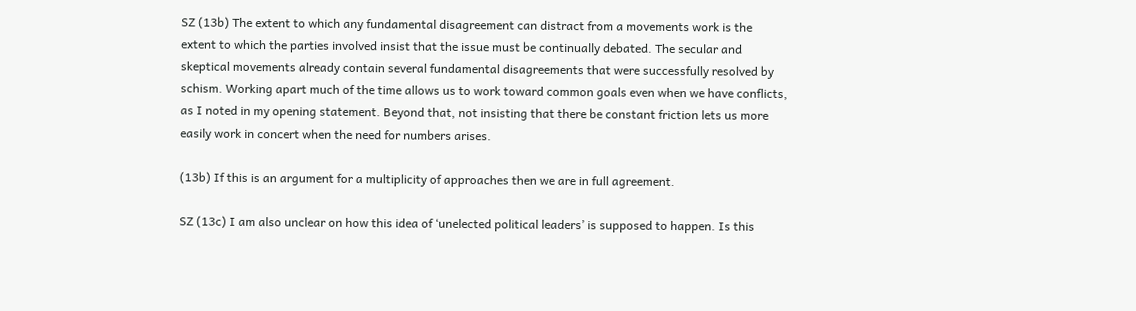SZ (13b) The extent to which any fundamental disagreement can distract from a movements work is the extent to which the parties involved insist that the issue must be continually debated. The secular and skeptical movements already contain several fundamental disagreements that were successfully resolved by schism. Working apart much of the time allows us to work toward common goals even when we have conflicts, as I noted in my opening statement. Beyond that, not insisting that there be constant friction lets us more easily work in concert when the need for numbers arises.

(13b) If this is an argument for a multiplicity of approaches then we are in full agreement.

SZ (13c) I am also unclear on how this idea of ‘unelected political leaders’ is supposed to happen. Is this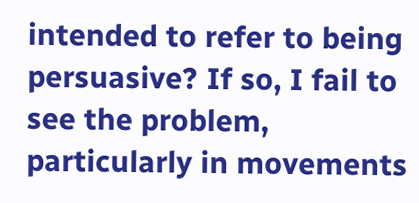intended to refer to being persuasive? If so, I fail to see the problem, particularly in movements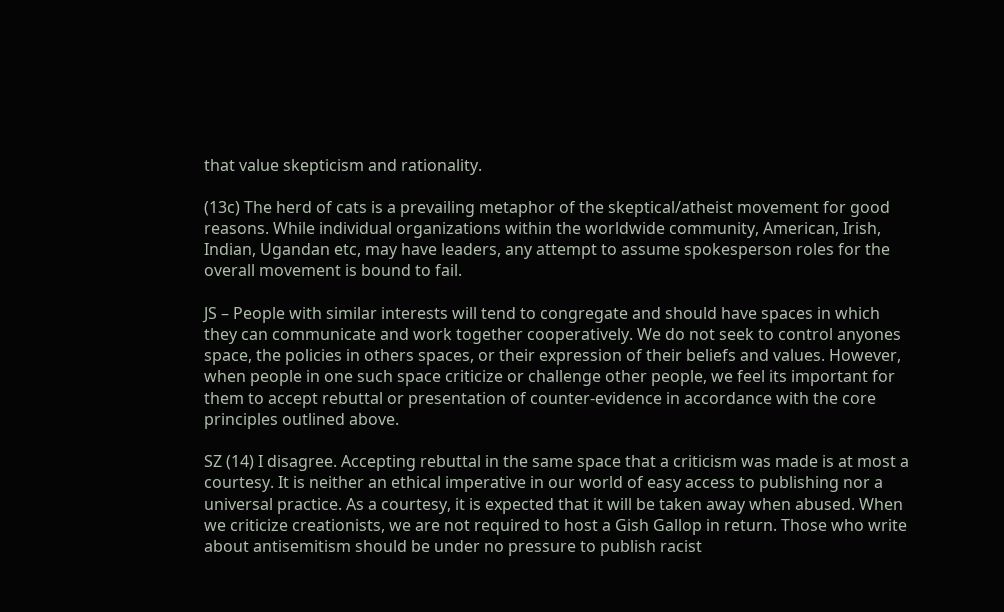that value skepticism and rationality.

(13c) The herd of cats is a prevailing metaphor of the skeptical/atheist movement for good reasons. While individual organizations within the worldwide community, American, Irish, Indian, Ugandan etc, may have leaders, any attempt to assume spokesperson roles for the overall movement is bound to fail.

JS – People with similar interests will tend to congregate and should have spaces in which they can communicate and work together cooperatively. We do not seek to control anyones space, the policies in others spaces, or their expression of their beliefs and values. However, when people in one such space criticize or challenge other people, we feel its important for them to accept rebuttal or presentation of counter-evidence in accordance with the core principles outlined above.

SZ (14) I disagree. Accepting rebuttal in the same space that a criticism was made is at most a courtesy. It is neither an ethical imperative in our world of easy access to publishing nor a universal practice. As a courtesy, it is expected that it will be taken away when abused. When we criticize creationists, we are not required to host a Gish Gallop in return. Those who write about antisemitism should be under no pressure to publish racist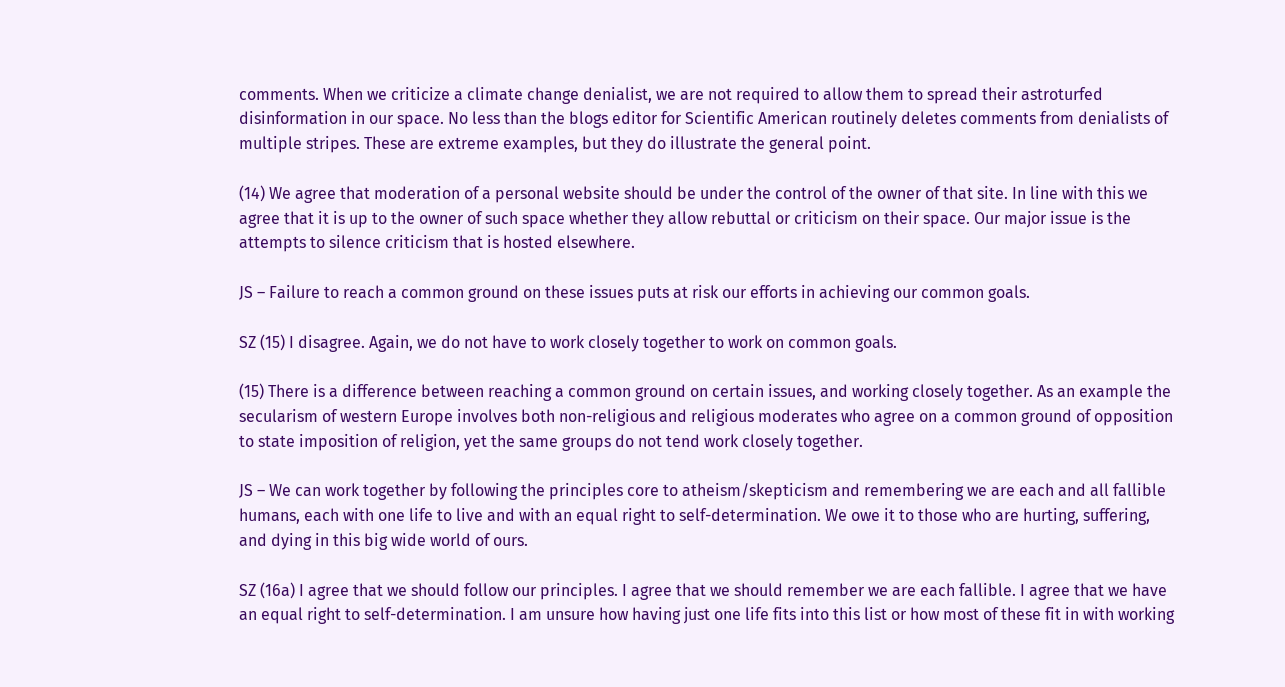comments. When we criticize a climate change denialist, we are not required to allow them to spread their astroturfed disinformation in our space. No less than the blogs editor for Scientific American routinely deletes comments from denialists of multiple stripes. These are extreme examples, but they do illustrate the general point.

(14) We agree that moderation of a personal website should be under the control of the owner of that site. In line with this we agree that it is up to the owner of such space whether they allow rebuttal or criticism on their space. Our major issue is the attempts to silence criticism that is hosted elsewhere.

JS – Failure to reach a common ground on these issues puts at risk our efforts in achieving our common goals.

SZ (15) I disagree. Again, we do not have to work closely together to work on common goals.

(15) There is a difference between reaching a common ground on certain issues, and working closely together. As an example the secularism of western Europe involves both non-religious and religious moderates who agree on a common ground of opposition to state imposition of religion, yet the same groups do not tend work closely together.

JS – We can work together by following the principles core to atheism/skepticism and remembering we are each and all fallible humans, each with one life to live and with an equal right to self-determination. We owe it to those who are hurting, suffering, and dying in this big wide world of ours.

SZ (16a) I agree that we should follow our principles. I agree that we should remember we are each fallible. I agree that we have an equal right to self-determination. I am unsure how having just one life fits into this list or how most of these fit in with working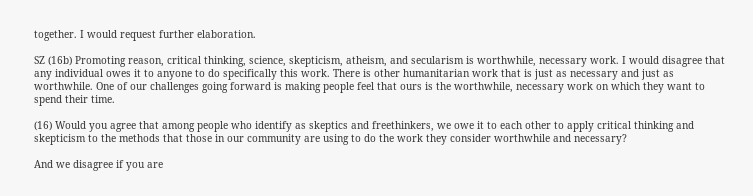together. I would request further elaboration.

SZ (16b) Promoting reason, critical thinking, science, skepticism, atheism, and secularism is worthwhile, necessary work. I would disagree that any individual owes it to anyone to do specifically this work. There is other humanitarian work that is just as necessary and just as worthwhile. One of our challenges going forward is making people feel that ours is the worthwhile, necessary work on which they want to spend their time.

(16) Would you agree that among people who identify as skeptics and freethinkers, we owe it to each other to apply critical thinking and skepticism to the methods that those in our community are using to do the work they consider worthwhile and necessary?

And we disagree if you are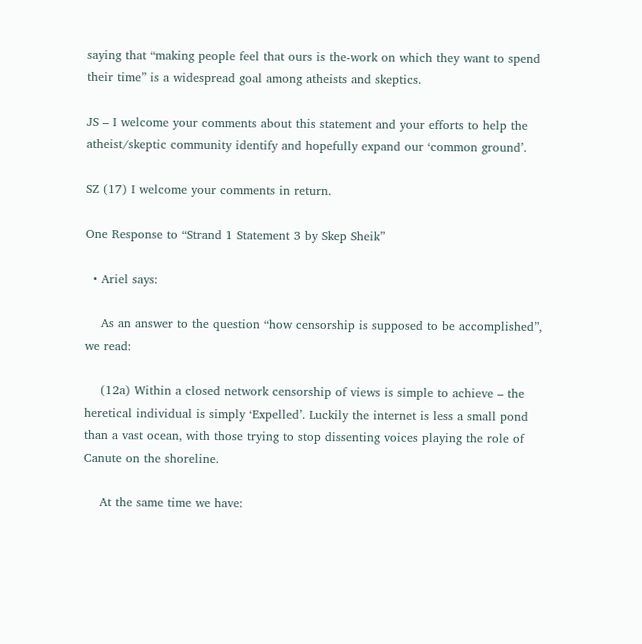saying that “making people feel that ours is the-work on which they want to spend their time” is a widespread goal among atheists and skeptics.

JS – I welcome your comments about this statement and your efforts to help the atheist/skeptic community identify and hopefully expand our ‘common ground’.

SZ (17) I welcome your comments in return.

One Response to “Strand 1 Statement 3 by Skep Sheik”

  • Ariel says:

    As an answer to the question “how censorship is supposed to be accomplished”, we read:

    (12a) Within a closed network censorship of views is simple to achieve – the heretical individual is simply ‘Expelled’. Luckily the internet is less a small pond than a vast ocean, with those trying to stop dissenting voices playing the role of Canute on the shoreline.

    At the same time we have: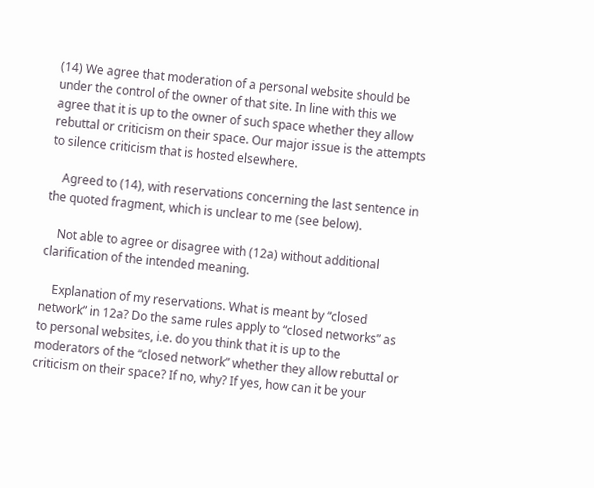(14) We agree that moderation of a personal website should be under the control of the owner of that site. In line with this we agree that it is up to the owner of such space whether they allow rebuttal or criticism on their space. Our major issue is the attempts to silence criticism that is hosted elsewhere.

    Agreed to (14), with reservations concerning the last sentence in the quoted fragment, which is unclear to me (see below).

    Not able to agree or disagree with (12a) without additional clarification of the intended meaning.

    Explanation of my reservations. What is meant by “closed network” in 12a? Do the same rules apply to “closed networks” as to personal websites, i.e. do you think that it is up to the moderators of the “closed network” whether they allow rebuttal or criticism on their space? If no, why? If yes, how can it be your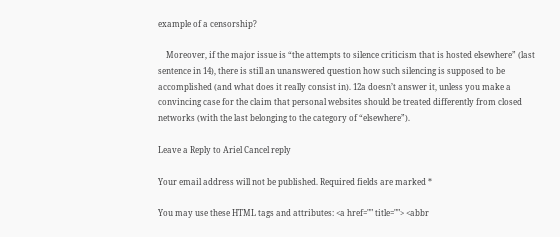example of a censorship?

    Moreover, if the major issue is “the attempts to silence criticism that is hosted elsewhere” (last sentence in 14), there is still an unanswered question how such silencing is supposed to be accomplished (and what does it really consist in). 12a doesn’t answer it, unless you make a convincing case for the claim that personal websites should be treated differently from closed networks (with the last belonging to the category of “elsewhere”).

Leave a Reply to Ariel Cancel reply

Your email address will not be published. Required fields are marked *

You may use these HTML tags and attributes: <a href="" title=""> <abbr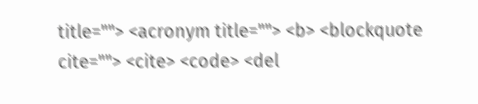title=""> <acronym title=""> <b> <blockquote cite=""> <cite> <code> <del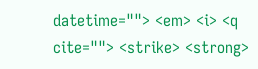datetime=""> <em> <i> <q cite=""> <strike> <strong>